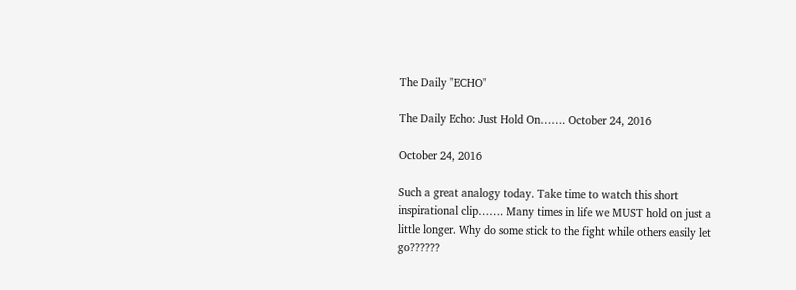The Daily "ECHO"

The Daily Echo: Just Hold On……. October 24, 2016

October 24, 2016

Such a great analogy today. Take time to watch this short inspirational clip……. Many times in life we MUST hold on just a little longer. Why do some stick to the fight while others easily let go??????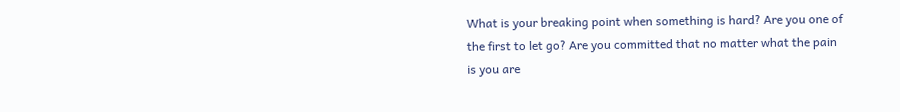What is your breaking point when something is hard? Are you one of the first to let go? Are you committed that no matter what the pain is you are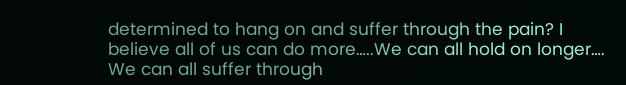determined to hang on and suffer through the pain? I believe all of us can do more…..We can all hold on longer…. We can all suffer through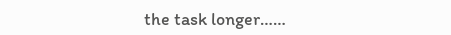the task longer……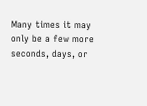Many times it may only be a few more seconds, days, or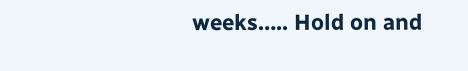weeks….. Hold on and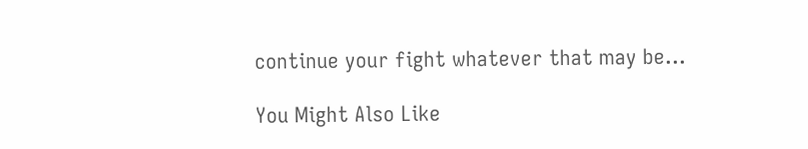continue your fight whatever that may be…

You Might Also Like